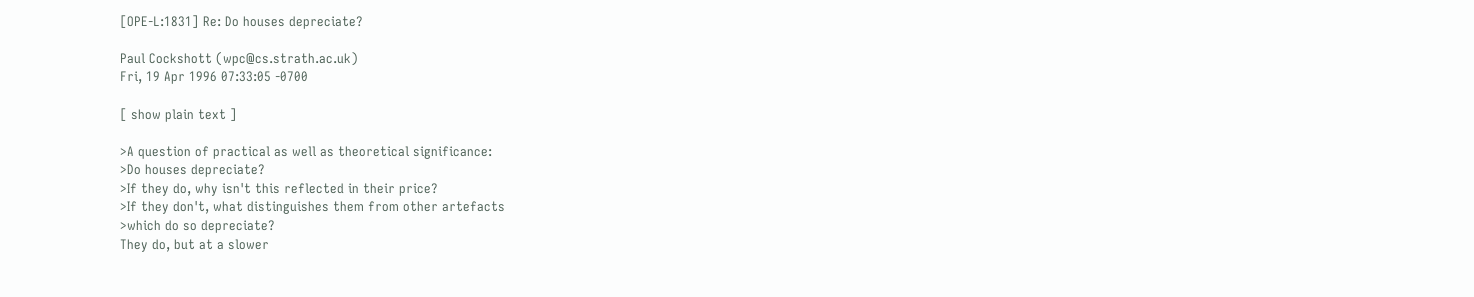[OPE-L:1831] Re: Do houses depreciate?

Paul Cockshott (wpc@cs.strath.ac.uk)
Fri, 19 Apr 1996 07:33:05 -0700

[ show plain text ]

>A question of practical as well as theoretical significance:
>Do houses depreciate?
>If they do, why isn't this reflected in their price?
>If they don't, what distinguishes them from other artefacts
>which do so depreciate?
They do, but at a slower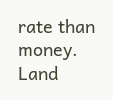rate than money. Land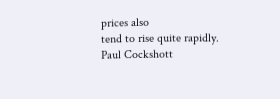prices also
tend to rise quite rapidly.
Paul Cockshott